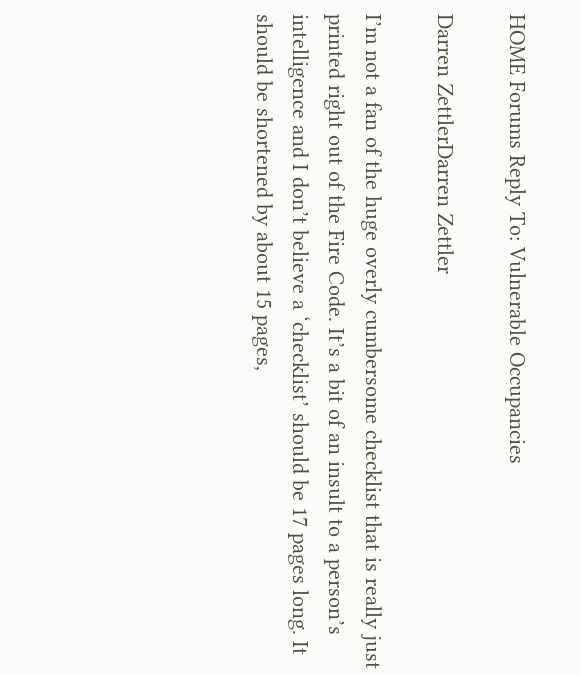HOME Forums Reply To: Vulnerable Occupancies

Darren ZettlerDarren Zettler

I’m not a fan of the huge overly cumbersome checklist that is really just printed right out of the Fire Code. It’s a bit of an insult to a person’s intelligence and I don’t believe a ‘checklist’ should be 17 pages long. It should be shortened by about 15 pages,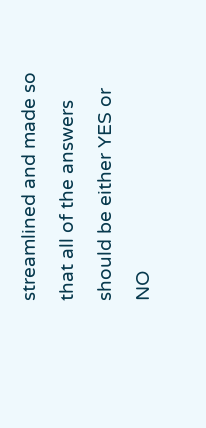streamlined and made so that all of the answers should be either YES or NO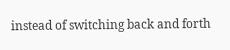instead of switching back and forth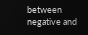between negative and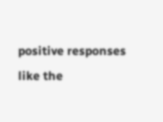positive responses like the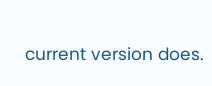current version does.